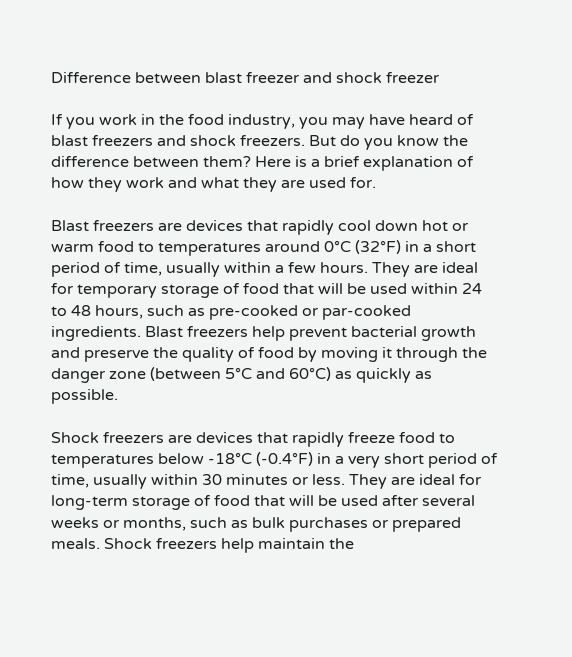Difference between blast freezer and shock freezer

If you work in the food industry, you may have heard of blast freezers and shock freezers. But do you know the difference between them? Here is a brief explanation of how they work and what they are used for.

Blast freezers are devices that rapidly cool down hot or warm food to temperatures around 0°C (32°F) in a short period of time, usually within a few hours. They are ideal for temporary storage of food that will be used within 24 to 48 hours, such as pre-cooked or par-cooked ingredients. Blast freezers help prevent bacterial growth and preserve the quality of food by moving it through the danger zone (between 5°C and 60°C) as quickly as possible.

Shock freezers are devices that rapidly freeze food to temperatures below -18°C (-0.4°F) in a very short period of time, usually within 30 minutes or less. They are ideal for long-term storage of food that will be used after several weeks or months, such as bulk purchases or prepared meals. Shock freezers help maintain the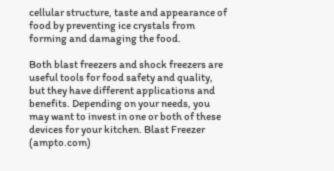cellular structure, taste and appearance of food by preventing ice crystals from forming and damaging the food.

Both blast freezers and shock freezers are useful tools for food safety and quality, but they have different applications and benefits. Depending on your needs, you may want to invest in one or both of these devices for your kitchen. Blast Freezer (ampto.com)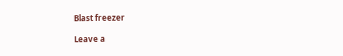Blast freezer

Leave a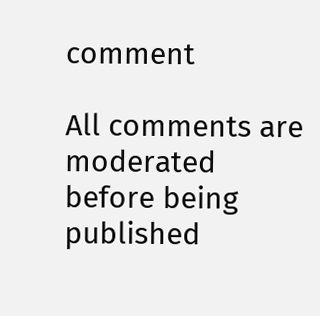comment

All comments are moderated before being published